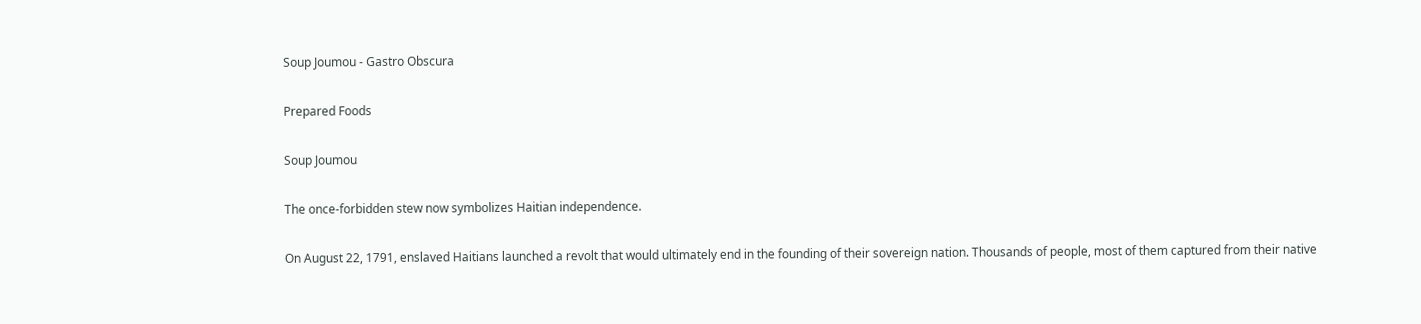Soup Joumou - Gastro Obscura

Prepared Foods

Soup Joumou

The once-forbidden stew now symbolizes Haitian independence.

On August 22, 1791, enslaved Haitians launched a revolt that would ultimately end in the founding of their sovereign nation. Thousands of people, most of them captured from their native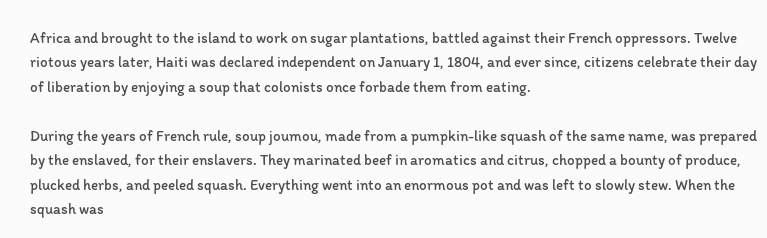Africa and brought to the island to work on sugar plantations, battled against their French oppressors. Twelve riotous years later, Haiti was declared independent on January 1, 1804, and ever since, citizens celebrate their day of liberation by enjoying a soup that colonists once forbade them from eating.

During the years of French rule, soup joumou, made from a pumpkin-like squash of the same name, was prepared by the enslaved, for their enslavers. They marinated beef in aromatics and citrus, chopped a bounty of produce, plucked herbs, and peeled squash. Everything went into an enormous pot and was left to slowly stew. When the squash was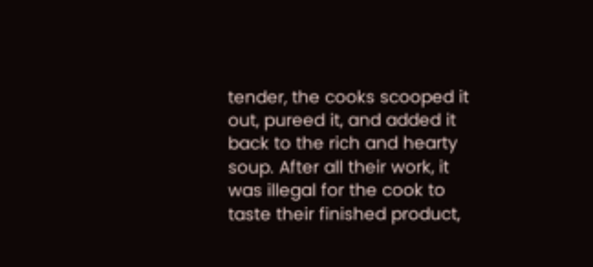tender, the cooks scooped it out, pureed it, and added it back to the rich and hearty soup. After all their work, it was illegal for the cook to taste their finished product,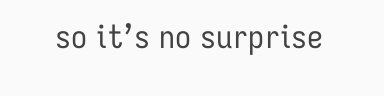so it’s no surprise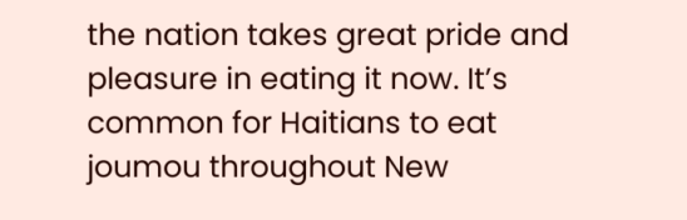the nation takes great pride and pleasure in eating it now. It’s common for Haitians to eat joumou throughout New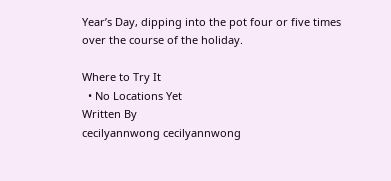Year’s Day, dipping into the pot four or five times over the course of the holiday.

Where to Try It
  • No Locations Yet
Written By
cecilyannwong cecilyannwong